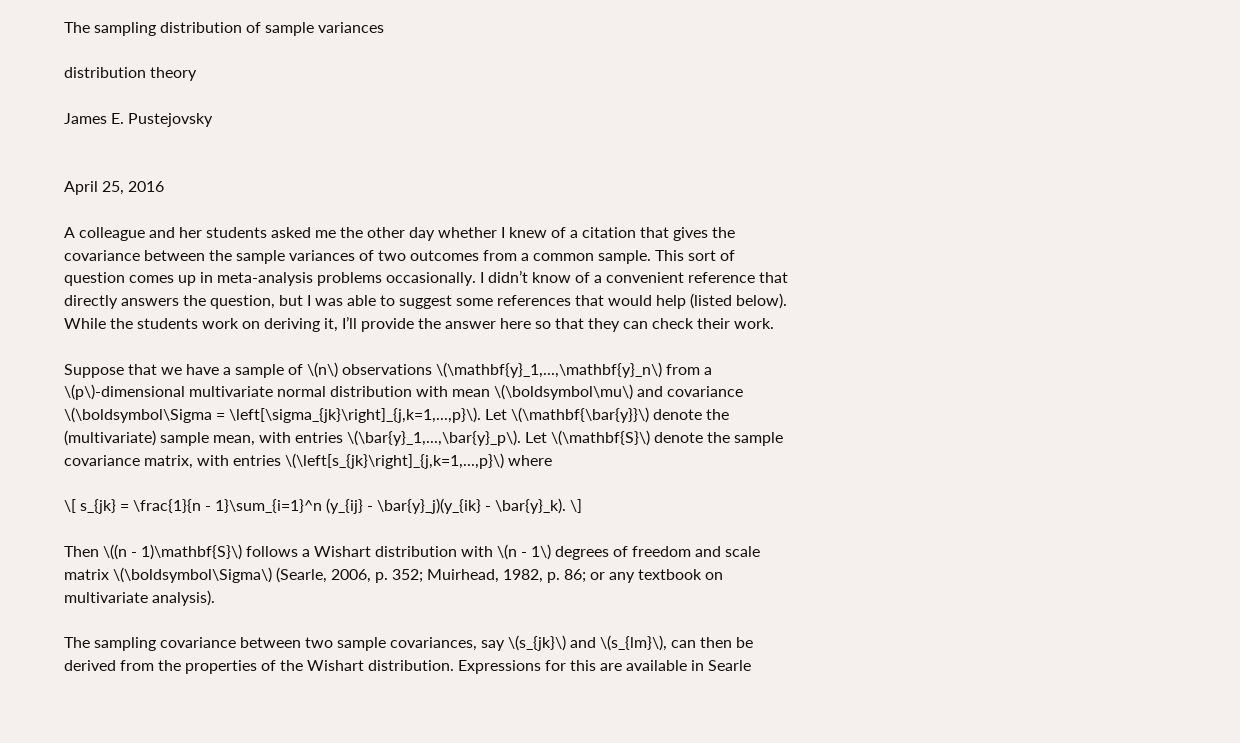The sampling distribution of sample variances

distribution theory

James E. Pustejovsky


April 25, 2016

A colleague and her students asked me the other day whether I knew of a citation that gives the covariance between the sample variances of two outcomes from a common sample. This sort of question comes up in meta-analysis problems occasionally. I didn’t know of a convenient reference that directly answers the question, but I was able to suggest some references that would help (listed below). While the students work on deriving it, I’ll provide the answer here so that they can check their work.

Suppose that we have a sample of \(n\) observations \(\mathbf{y}_1,...,\mathbf{y}_n\) from a \(p\)-dimensional multivariate normal distribution with mean \(\boldsymbol\mu\) and covariance \(\boldsymbol\Sigma = \left[\sigma_{jk}\right]_{j,k=1,...,p}\). Let \(\mathbf{\bar{y}}\) denote the (multivariate) sample mean, with entries \(\bar{y}_1,...,\bar{y}_p\). Let \(\mathbf{S}\) denote the sample covariance matrix, with entries \(\left[s_{jk}\right]_{j,k=1,...,p}\) where

\[ s_{jk} = \frac{1}{n - 1}\sum_{i=1}^n (y_{ij} - \bar{y}_j)(y_{ik} - \bar{y}_k). \]

Then \((n - 1)\mathbf{S}\) follows a Wishart distribution with \(n - 1\) degrees of freedom and scale matrix \(\boldsymbol\Sigma\) (Searle, 2006, p. 352; Muirhead, 1982, p. 86; or any textbook on multivariate analysis).

The sampling covariance between two sample covariances, say \(s_{jk}\) and \(s_{lm}\), can then be derived from the properties of the Wishart distribution. Expressions for this are available in Searle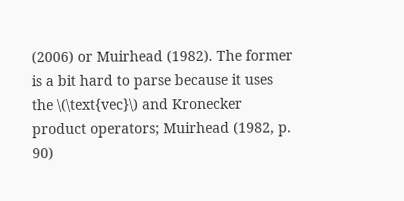(2006) or Muirhead (1982). The former is a bit hard to parse because it uses the \(\text{vec}\) and Kronecker product operators; Muirhead (1982, p. 90)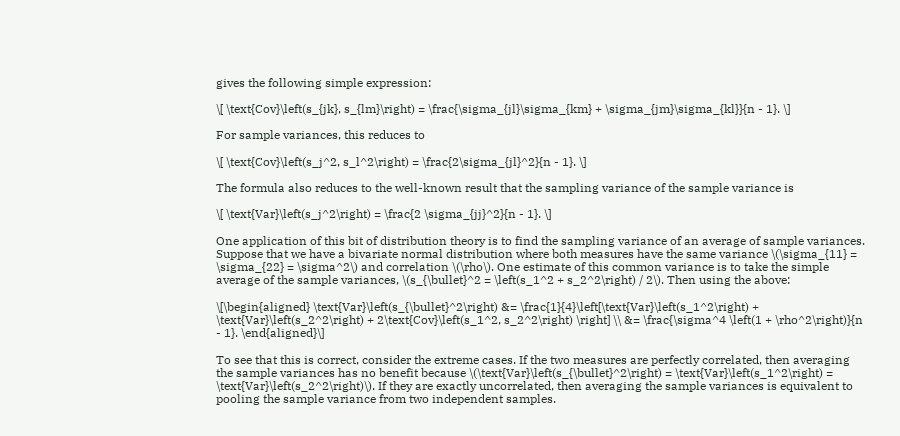gives the following simple expression:

\[ \text{Cov}\left(s_{jk}, s_{lm}\right) = \frac{\sigma_{jl}\sigma_{km} + \sigma_{jm}\sigma_{kl}}{n - 1}. \]

For sample variances, this reduces to

\[ \text{Cov}\left(s_j^2, s_l^2\right) = \frac{2\sigma_{jl}^2}{n - 1}. \]

The formula also reduces to the well-known result that the sampling variance of the sample variance is

\[ \text{Var}\left(s_j^2\right) = \frac{2 \sigma_{jj}^2}{n - 1}. \]

One application of this bit of distribution theory is to find the sampling variance of an average of sample variances. Suppose that we have a bivariate normal distribution where both measures have the same variance \(\sigma_{11} = \sigma_{22} = \sigma^2\) and correlation \(\rho\). One estimate of this common variance is to take the simple average of the sample variances, \(s_{\bullet}^2 = \left(s_1^2 + s_2^2\right) / 2\). Then using the above:

\[\begin{aligned} \text{Var}\left(s_{\bullet}^2\right) &= \frac{1}{4}\left[\text{Var}\left(s_1^2\right) + \text{Var}\left(s_2^2\right) + 2\text{Cov}\left(s_1^2, s_2^2\right) \right] \\ &= \frac{\sigma^4 \left(1 + \rho^2\right)}{n - 1}. \end{aligned}\]

To see that this is correct, consider the extreme cases. If the two measures are perfectly correlated, then averaging the sample variances has no benefit because \(\text{Var}\left(s_{\bullet}^2\right) = \text{Var}\left(s_1^2\right) = \text{Var}\left(s_2^2\right)\). If they are exactly uncorrelated, then averaging the sample variances is equivalent to pooling the sample variance from two independent samples.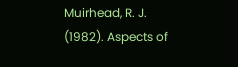Muirhead, R. J. (1982). Aspects of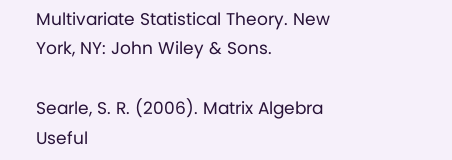Multivariate Statistical Theory. New York, NY: John Wiley & Sons.

Searle, S. R. (2006). Matrix Algebra Useful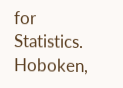for Statistics. Hoboken,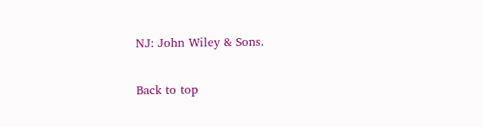NJ: John Wiley & Sons.

Back to top